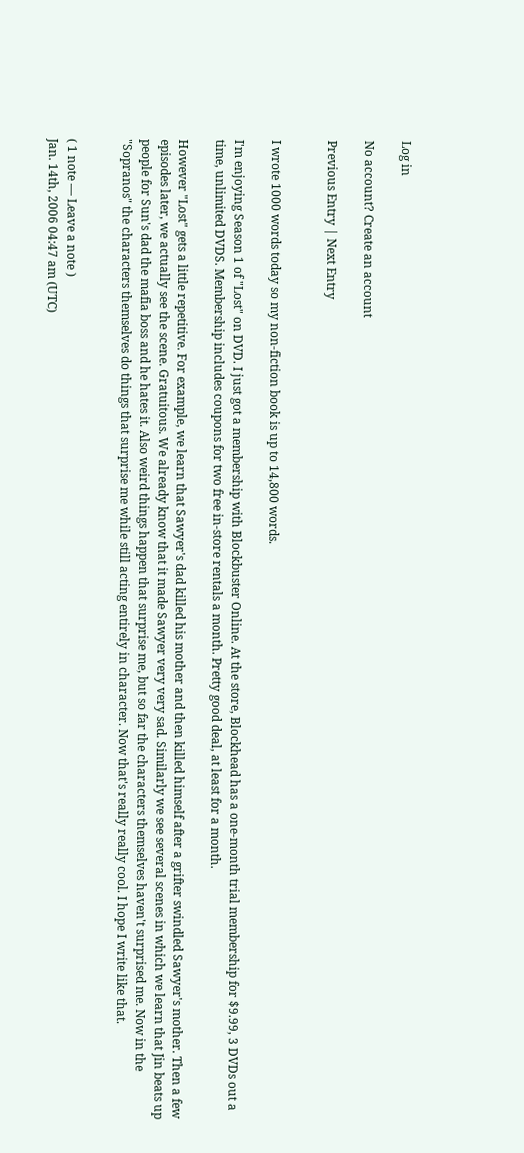Log in

No account? Create an account

Previous Entry | Next Entry


I wrote 1000 words today so my non-fiction book is up to 14,800 words.

I'm enjoying Season 1 of "Lost" on DVD. I just got a membership with Blockbuster Online. At the store, Blockhead has a one-month trial membership for $9.99, 3 DVDs out a time, unlimited DVDS. Membership includes coupons for two free in-store rentals a month. Pretty good deal, at least for a month.

However "Lost" gets a little repetitive. For example, we learn that Sawyer's dad killed his mother and then killed himself after a grifter swindled Sawyer's mother. Then a few episodes later, we actually see the scene. Gratuitous. We already know that it made Sawyer very very sad. Similarly we see several scenes in which we learn that Jin beats up people for Sun's dad the mafia boss and he hates it. Also weird things happen that surprise me, but so far the characters themselves haven't surprised me. Now in the "Sopranos" the characters themselves do things that surprise me while still acting entirely in character. Now that's really really cool. I hope I write like that.


( 1 note — Leave a note )
Jan. 14th, 2006 04:47 am (UTC)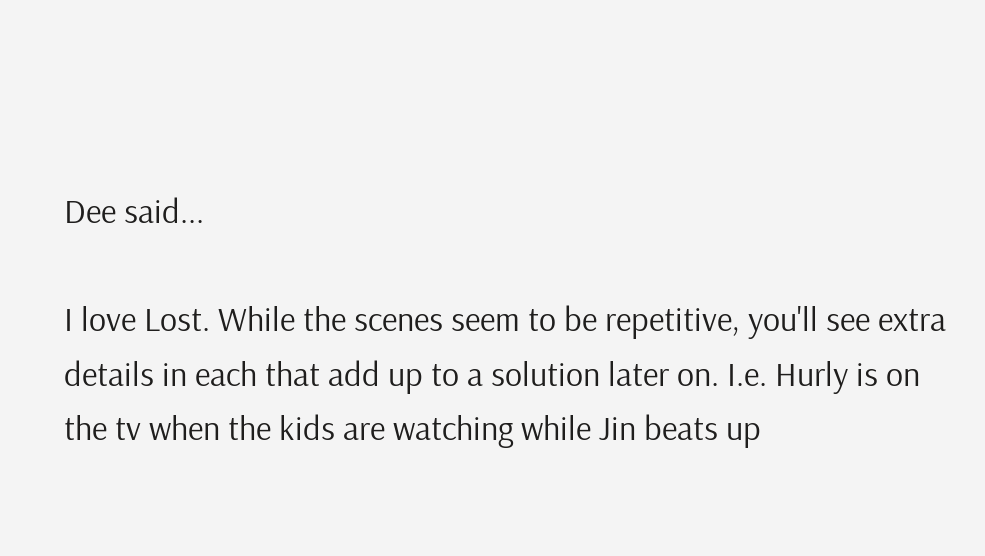Dee said...

I love Lost. While the scenes seem to be repetitive, you'll see extra details in each that add up to a solution later on. I.e. Hurly is on the tv when the kids are watching while Jin beats up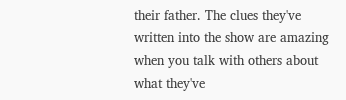their father. The clues they've written into the show are amazing when you talk with others about what they've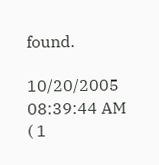found.

10/20/2005 08:39:44 AM
( 1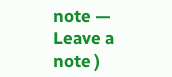note — Leave a note )